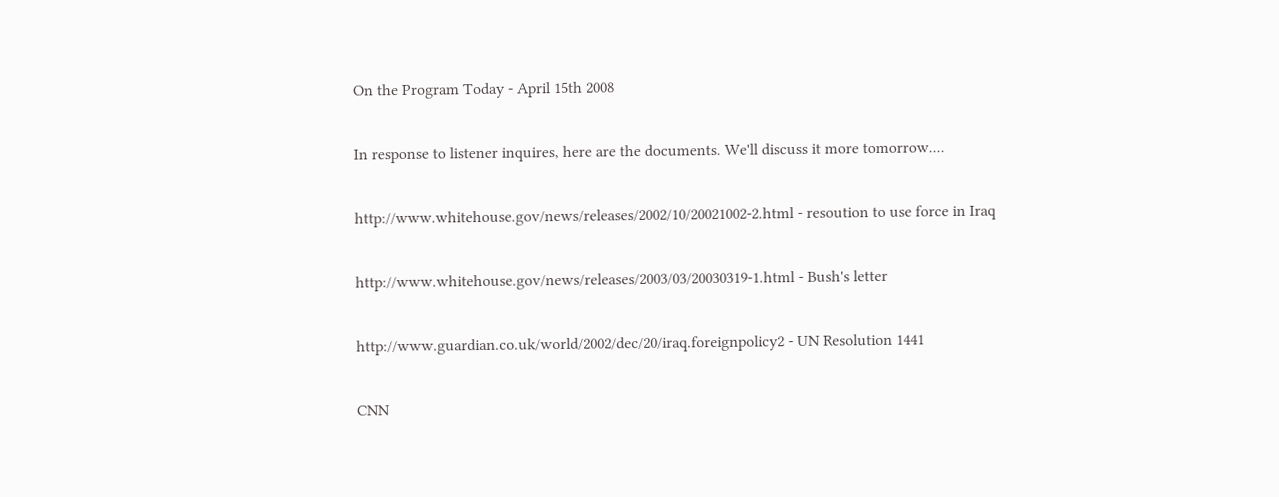On the Program Today - April 15th 2008

In response to listener inquires, here are the documents. We'll discuss it more tomorrow....

http://www.whitehouse.gov/news/releases/2002/10/20021002-2.html - resoution to use force in Iraq

http://www.whitehouse.gov/news/releases/2003/03/20030319-1.html - Bush's letter

http://www.guardian.co.uk/world/2002/dec/20/iraq.foreignpolicy2 - UN Resolution 1441

CNN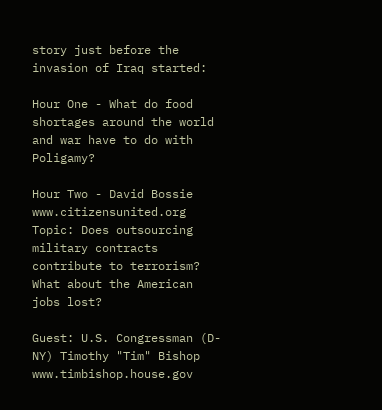story just before the invasion of Iraq started:

Hour One - What do food shortages around the world and war have to do with Poligamy?

Hour Two - David Bossie www.citizensunited.org Topic: Does outsourcing military contracts contribute to terrorism? What about the American jobs lost?

Guest: U.S. Congressman (D-NY) Timothy "Tim" Bishop www.timbishop.house.gov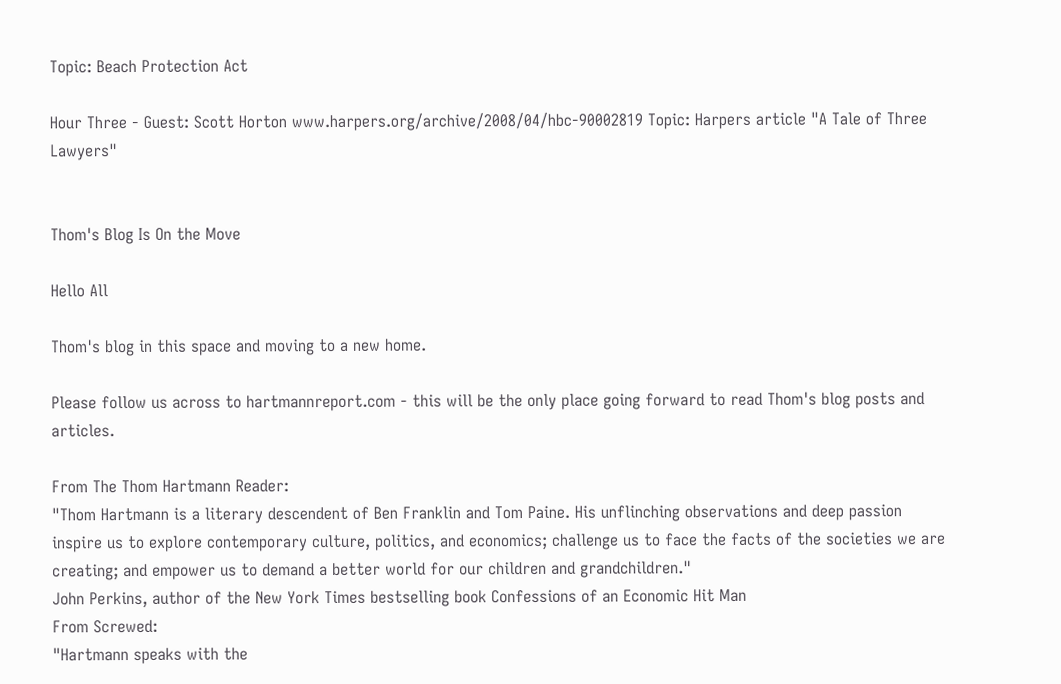Topic: Beach Protection Act

Hour Three - Guest: Scott Horton www.harpers.org/archive/2008/04/hbc-90002819 Topic: Harpers article "A Tale of Three Lawyers"


Thom's Blog Is On the Move

Hello All

Thom's blog in this space and moving to a new home.

Please follow us across to hartmannreport.com - this will be the only place going forward to read Thom's blog posts and articles.

From The Thom Hartmann Reader:
"Thom Hartmann is a literary descendent of Ben Franklin and Tom Paine. His unflinching observations and deep passion inspire us to explore contemporary culture, politics, and economics; challenge us to face the facts of the societies we are creating; and empower us to demand a better world for our children and grandchildren."
John Perkins, author of the New York Times bestselling book Confessions of an Economic Hit Man
From Screwed:
"Hartmann speaks with the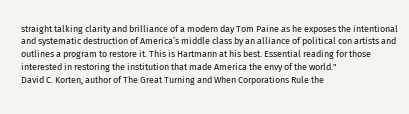straight talking clarity and brilliance of a modern day Tom Paine as he exposes the intentional and systematic destruction of America’s middle class by an alliance of political con artists and outlines a program to restore it. This is Hartmann at his best. Essential reading for those interested in restoring the institution that made America the envy of the world."
David C. Korten, author of The Great Turning and When Corporations Rule the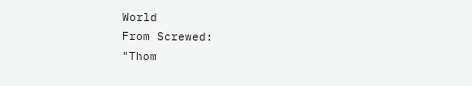World
From Screwed:
"Thom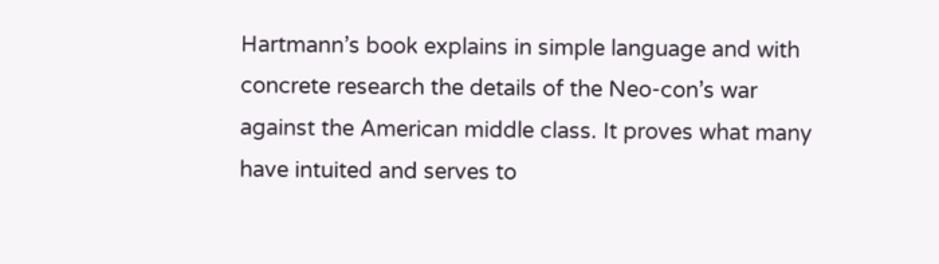Hartmann’s book explains in simple language and with concrete research the details of the Neo-con’s war against the American middle class. It proves what many have intuited and serves to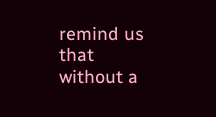remind us that without a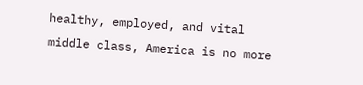healthy, employed, and vital middle class, America is no more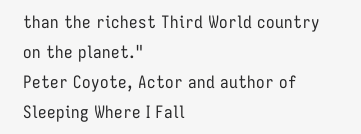than the richest Third World country on the planet."
Peter Coyote, Actor and author of Sleeping Where I Fall